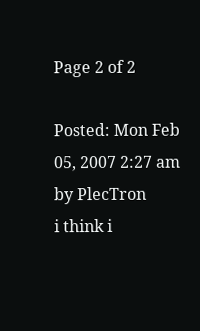Page 2 of 2

Posted: Mon Feb 05, 2007 2:27 am
by PlecTron
i think i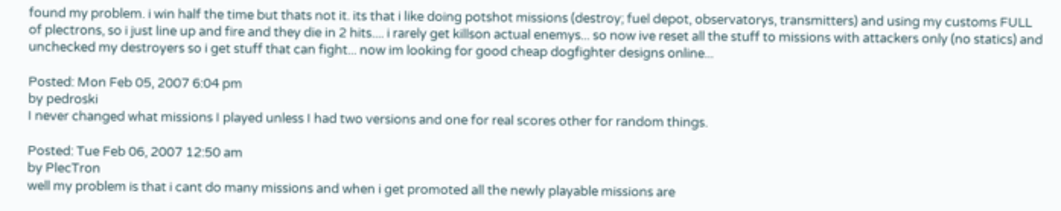found my problem. i win half the time but thats not it. its that i like doing potshot missions (destroy; fuel depot, observatorys, transmitters) and using my customs FULL of plectrons, so i just line up and fire and they die in 2 hits.... i rarely get killson actual enemys... so now ive reset all the stuff to missions with attackers only (no statics) and unchecked my destroyers so i get stuff that can fight... now im looking for good cheap dogfighter designs online...

Posted: Mon Feb 05, 2007 6:04 pm
by pedroski
I never changed what missions I played unless I had two versions and one for real scores other for random things.

Posted: Tue Feb 06, 2007 12:50 am
by PlecTron
well my problem is that i cant do many missions and when i get promoted all the newly playable missions are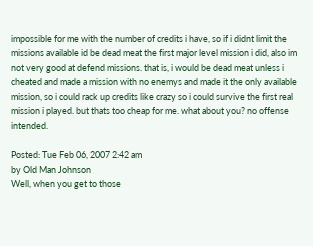impossible for me with the number of credits i have, so if i didnt limit the missions available id be dead meat the first major level mission i did, also im not very good at defend missions. that is, i would be dead meat unless i cheated and made a mission with no enemys and made it the only available mission, so i could rack up credits like crazy so i could survive the first real mission i played. but thats too cheap for me. what about you? no offense intended.

Posted: Tue Feb 06, 2007 2:42 am
by Old Man Johnson
Well, when you get to those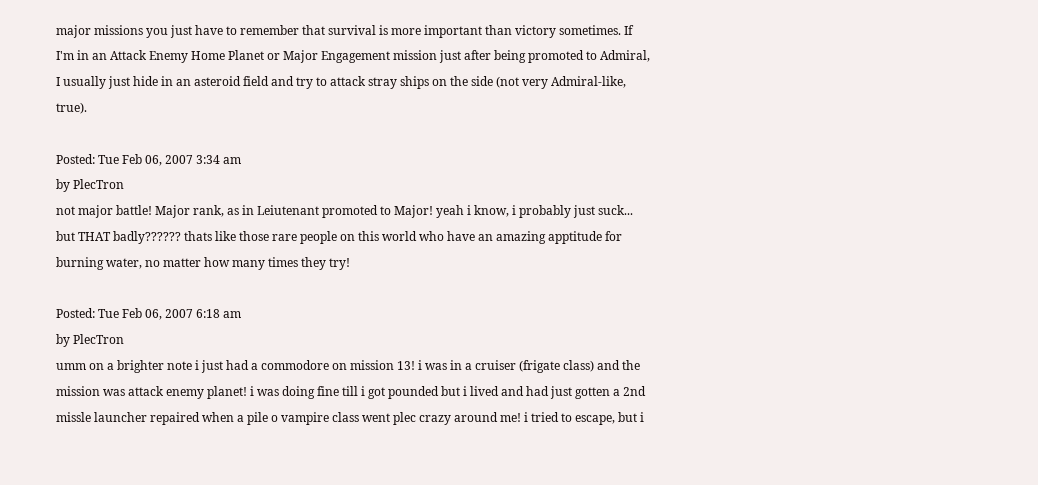major missions you just have to remember that survival is more important than victory sometimes. If I'm in an Attack Enemy Home Planet or Major Engagement mission just after being promoted to Admiral, I usually just hide in an asteroid field and try to attack stray ships on the side (not very Admiral-like, true).

Posted: Tue Feb 06, 2007 3:34 am
by PlecTron
not major battle! Major rank, as in Leiutenant promoted to Major! yeah i know, i probably just suck... but THAT badly?????? thats like those rare people on this world who have an amazing apptitude for burning water, no matter how many times they try!

Posted: Tue Feb 06, 2007 6:18 am
by PlecTron
umm on a brighter note i just had a commodore on mission 13! i was in a cruiser (frigate class) and the mission was attack enemy planet! i was doing fine till i got pounded but i lived and had just gotten a 2nd missle launcher repaired when a pile o vampire class went plec crazy around me! i tried to escape, but i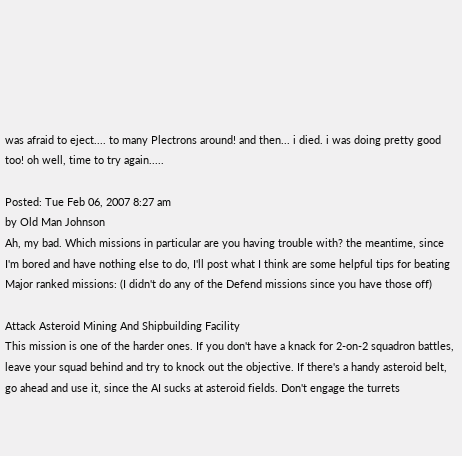was afraid to eject.... to many Plectrons around! and then... i died. i was doing pretty good too! oh well, time to try again.....

Posted: Tue Feb 06, 2007 8:27 am
by Old Man Johnson
Ah, my bad. Which missions in particular are you having trouble with? the meantime, since I'm bored and have nothing else to do, I'll post what I think are some helpful tips for beating Major ranked missions: (I didn't do any of the Defend missions since you have those off)

Attack Asteroid Mining And Shipbuilding Facility
This mission is one of the harder ones. If you don't have a knack for 2-on-2 squadron battles, leave your squad behind and try to knock out the objective. If there's a handy asteroid belt, go ahead and use it, since the AI sucks at asteroid fields. Don't engage the turrets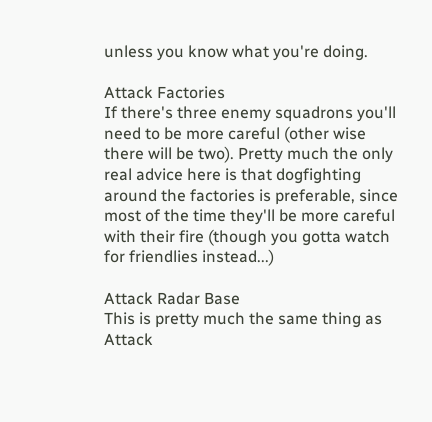unless you know what you're doing.

Attack Factories
If there's three enemy squadrons you'll need to be more careful (other wise there will be two). Pretty much the only real advice here is that dogfighting around the factories is preferable, since most of the time they'll be more careful with their fire (though you gotta watch for friendlies instead...)

Attack Radar Base
This is pretty much the same thing as Attack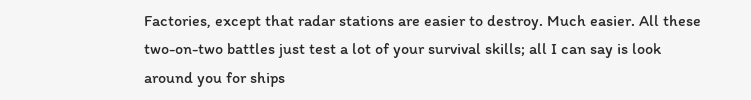Factories, except that radar stations are easier to destroy. Much easier. All these two-on-two battles just test a lot of your survival skills; all I can say is look around you for ships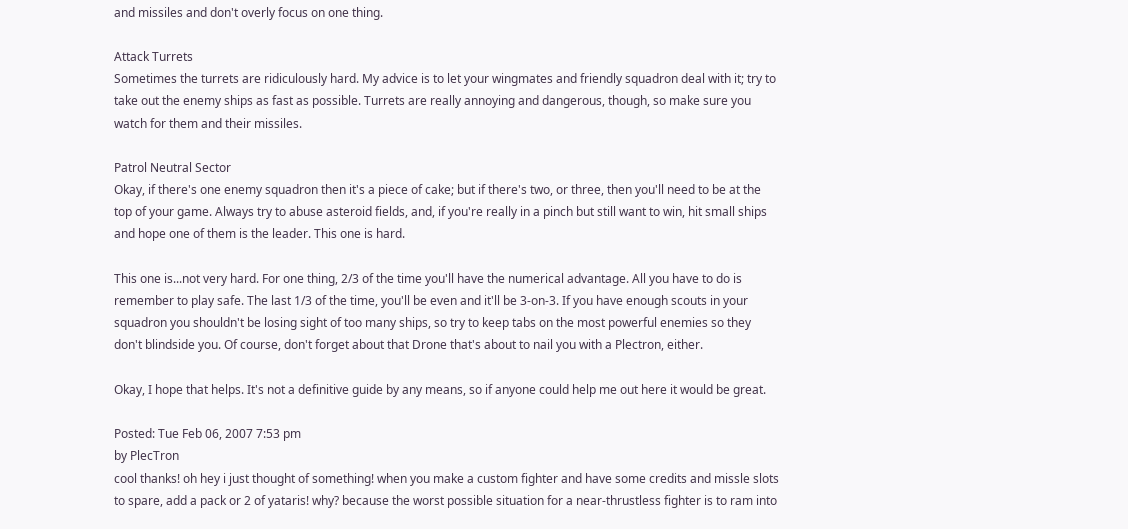and missiles and don't overly focus on one thing.

Attack Turrets
Sometimes the turrets are ridiculously hard. My advice is to let your wingmates and friendly squadron deal with it; try to take out the enemy ships as fast as possible. Turrets are really annoying and dangerous, though, so make sure you watch for them and their missiles.

Patrol Neutral Sector
Okay, if there's one enemy squadron then it's a piece of cake; but if there's two, or three, then you'll need to be at the top of your game. Always try to abuse asteroid fields, and, if you're really in a pinch but still want to win, hit small ships and hope one of them is the leader. This one is hard.

This one is...not very hard. For one thing, 2/3 of the time you'll have the numerical advantage. All you have to do is remember to play safe. The last 1/3 of the time, you'll be even and it'll be 3-on-3. If you have enough scouts in your squadron you shouldn't be losing sight of too many ships, so try to keep tabs on the most powerful enemies so they don't blindside you. Of course, don't forget about that Drone that's about to nail you with a Plectron, either.

Okay, I hope that helps. It's not a definitive guide by any means, so if anyone could help me out here it would be great.

Posted: Tue Feb 06, 2007 7:53 pm
by PlecTron
cool thanks! oh hey i just thought of something! when you make a custom fighter and have some credits and missle slots to spare, add a pack or 2 of yataris! why? because the worst possible situation for a near-thrustless fighter is to ram into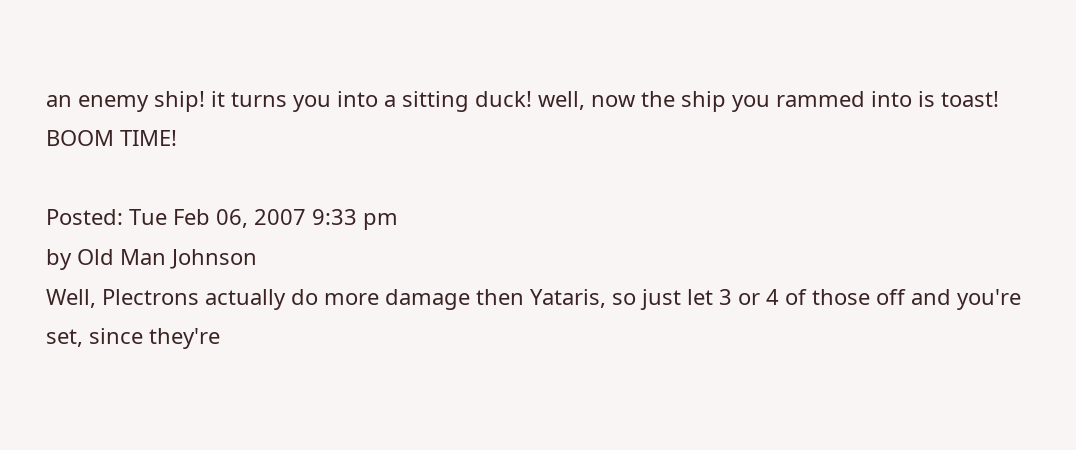an enemy ship! it turns you into a sitting duck! well, now the ship you rammed into is toast! BOOM TIME!

Posted: Tue Feb 06, 2007 9:33 pm
by Old Man Johnson
Well, Plectrons actually do more damage then Yataris, so just let 3 or 4 of those off and you're set, since they're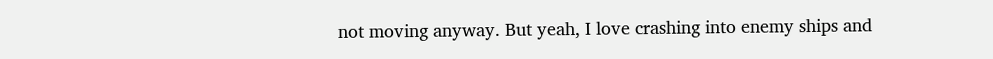not moving anyway. But yeah, I love crashing into enemy ships and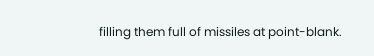filling them full of missiles at point-blank.